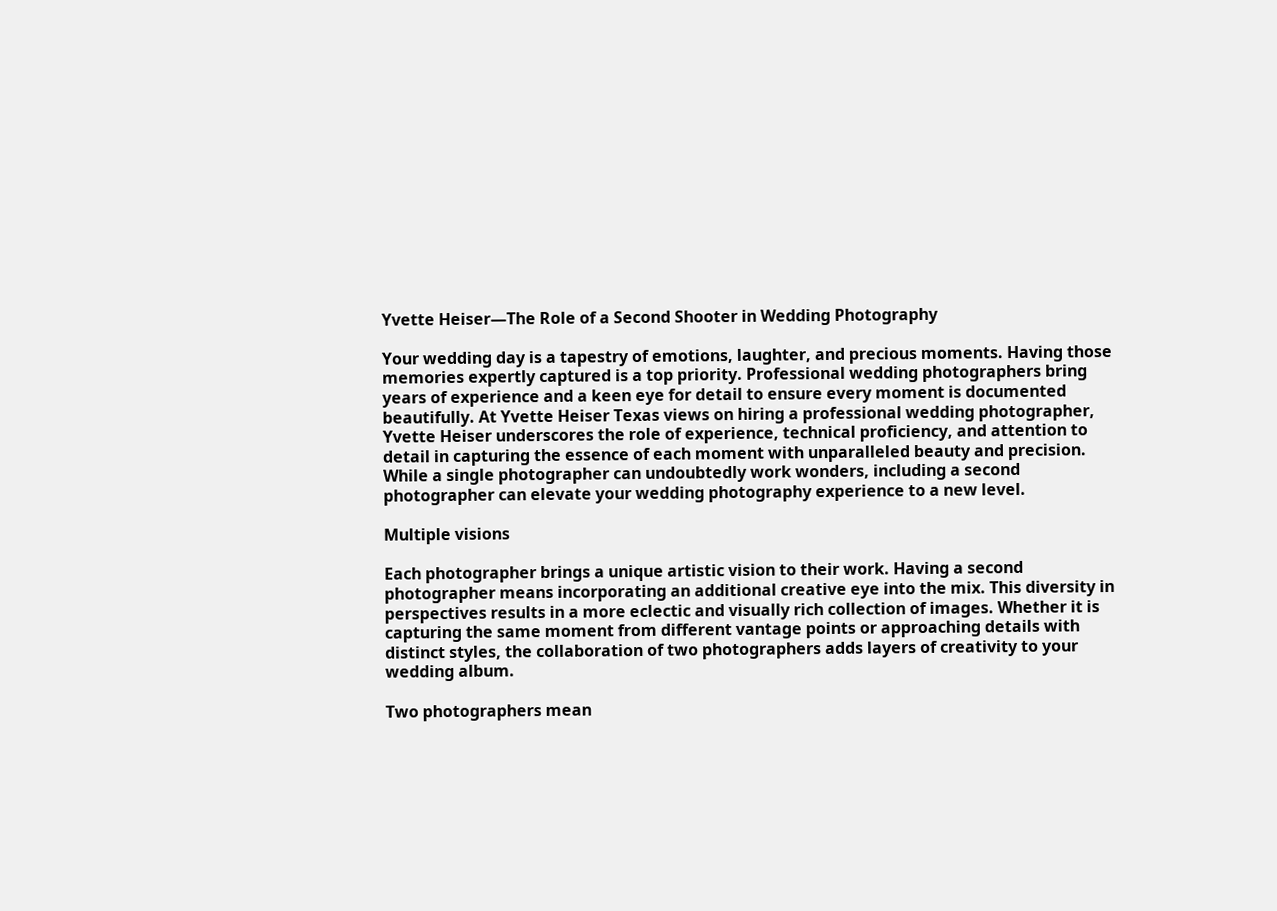Yvette Heiser—The Role of a Second Shooter in Wedding Photography

Your wedding day is a tapestry of emotions, laughter, and precious moments. Having those memories expertly captured is a top priority. Professional wedding photographers bring years of experience and a keen eye for detail to ensure every moment is documented beautifully. At Yvette Heiser Texas views on hiring a professional wedding photographer, Yvette Heiser underscores the role of experience, technical proficiency, and attention to detail in capturing the essence of each moment with unparalleled beauty and precision. While a single photographer can undoubtedly work wonders, including a second photographer can elevate your wedding photography experience to a new level.

Multiple visions

Each photographer brings a unique artistic vision to their work. Having a second photographer means incorporating an additional creative eye into the mix. This diversity in perspectives results in a more eclectic and visually rich collection of images. Whether it is capturing the same moment from different vantage points or approaching details with distinct styles, the collaboration of two photographers adds layers of creativity to your wedding album.

Two photographers mean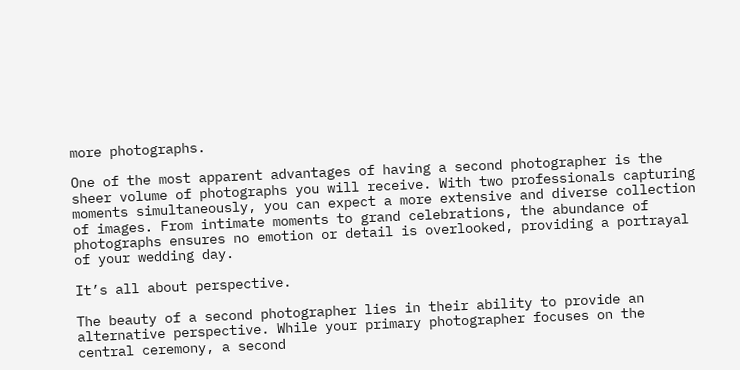more photographs.

One of the most apparent advantages of having a second photographer is the sheer volume of photographs you will receive. With two professionals capturing moments simultaneously, you can expect a more extensive and diverse collection of images. From intimate moments to grand celebrations, the abundance of photographs ensures no emotion or detail is overlooked, providing a portrayal of your wedding day.

It’s all about perspective.

The beauty of a second photographer lies in their ability to provide an alternative perspective. While your primary photographer focuses on the central ceremony, a second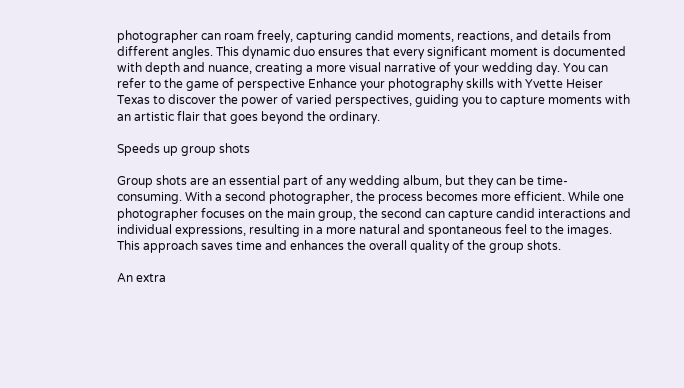photographer can roam freely, capturing candid moments, reactions, and details from different angles. This dynamic duo ensures that every significant moment is documented with depth and nuance, creating a more visual narrative of your wedding day. You can refer to the game of perspective Enhance your photography skills with Yvette Heiser Texas to discover the power of varied perspectives, guiding you to capture moments with an artistic flair that goes beyond the ordinary.

Speeds up group shots

Group shots are an essential part of any wedding album, but they can be time-consuming. With a second photographer, the process becomes more efficient. While one photographer focuses on the main group, the second can capture candid interactions and individual expressions, resulting in a more natural and spontaneous feel to the images. This approach saves time and enhances the overall quality of the group shots.

An extra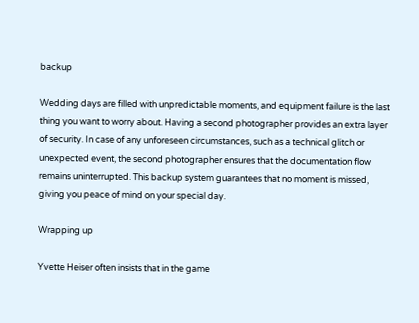backup

Wedding days are filled with unpredictable moments, and equipment failure is the last thing you want to worry about. Having a second photographer provides an extra layer of security. In case of any unforeseen circumstances, such as a technical glitch or unexpected event, the second photographer ensures that the documentation flow remains uninterrupted. This backup system guarantees that no moment is missed, giving you peace of mind on your special day.

Wrapping up

Yvette Heiser often insists that in the game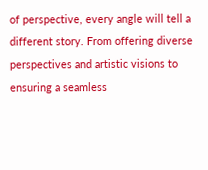of perspective, every angle will tell a different story. From offering diverse perspectives and artistic visions to ensuring a seamless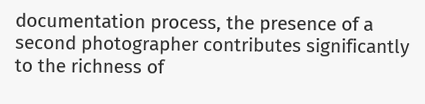documentation process, the presence of a second photographer contributes significantly to the richness of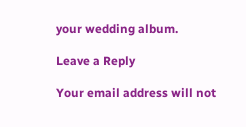your wedding album.

Leave a Reply

Your email address will not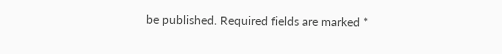be published. Required fields are marked *